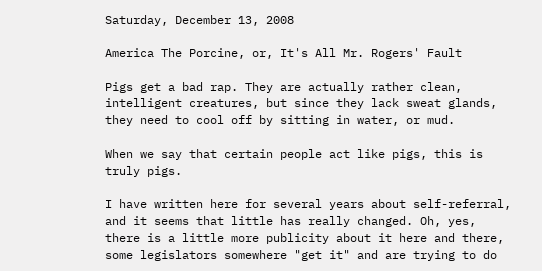Saturday, December 13, 2008

America The Porcine, or, It's All Mr. Rogers' Fault

Pigs get a bad rap. They are actually rather clean, intelligent creatures, but since they lack sweat glands, they need to cool off by sitting in water, or mud.

When we say that certain people act like pigs, this is truly pigs.

I have written here for several years about self-referral, and it seems that little has really changed. Oh, yes, there is a little more publicity about it here and there, some legislators somewhere "get it" and are trying to do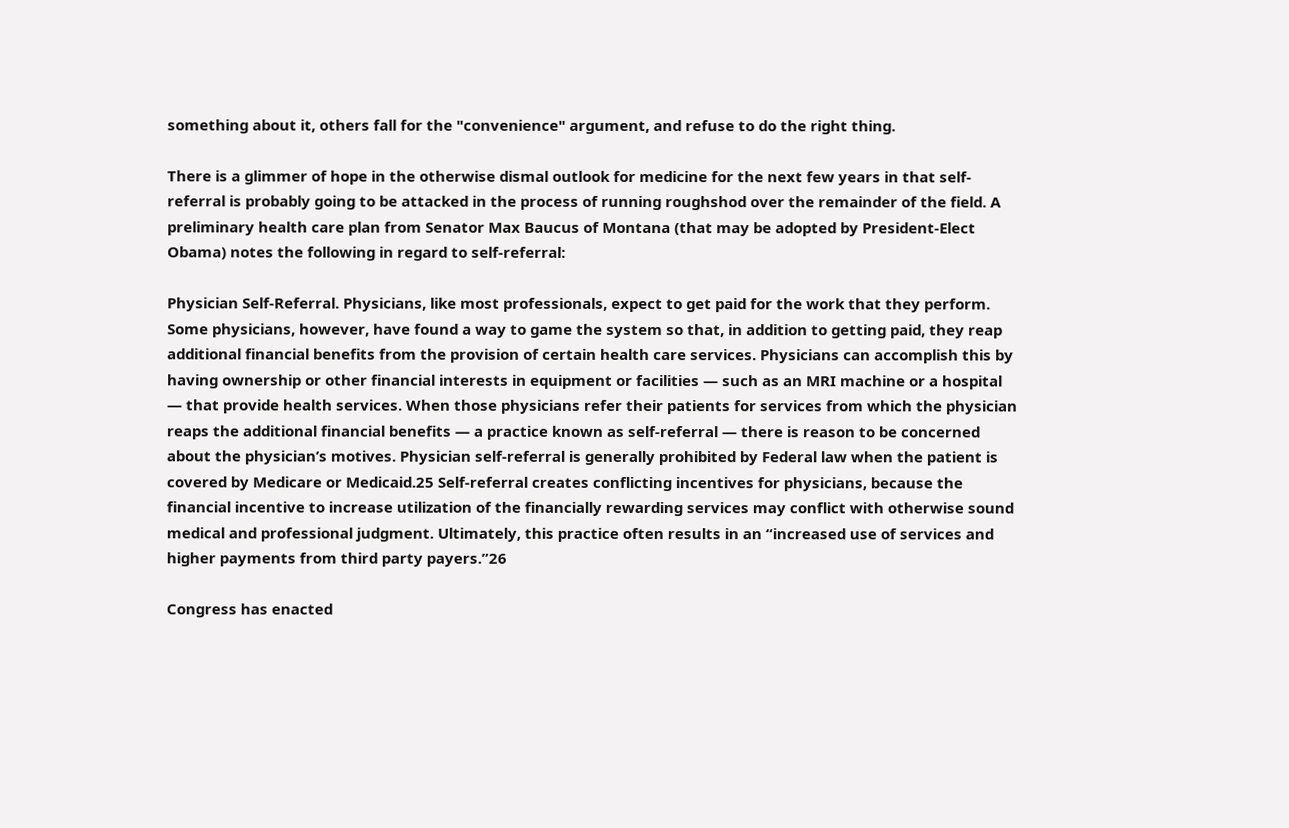something about it, others fall for the "convenience" argument, and refuse to do the right thing.

There is a glimmer of hope in the otherwise dismal outlook for medicine for the next few years in that self-referral is probably going to be attacked in the process of running roughshod over the remainder of the field. A preliminary health care plan from Senator Max Baucus of Montana (that may be adopted by President-Elect Obama) notes the following in regard to self-referral:

Physician Self-Referral. Physicians, like most professionals, expect to get paid for the work that they perform. Some physicians, however, have found a way to game the system so that, in addition to getting paid, they reap additional financial benefits from the provision of certain health care services. Physicians can accomplish this by having ownership or other financial interests in equipment or facilities — such as an MRI machine or a hospital — that provide health services. When those physicians refer their patients for services from which the physician reaps the additional financial benefits — a practice known as self-referral — there is reason to be concerned about the physician’s motives. Physician self-referral is generally prohibited by Federal law when the patient is covered by Medicare or Medicaid.25 Self-referral creates conflicting incentives for physicians, because the financial incentive to increase utilization of the financially rewarding services may conflict with otherwise sound medical and professional judgment. Ultimately, this practice often results in an “increased use of services and higher payments from third party payers.”26

Congress has enacted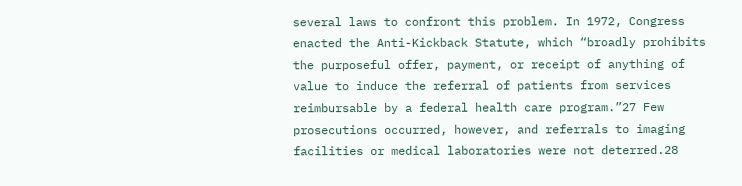several laws to confront this problem. In 1972, Congress enacted the Anti-Kickback Statute, which “broadly prohibits the purposeful offer, payment, or receipt of anything of value to induce the referral of patients from services reimbursable by a federal health care program.”27 Few prosecutions occurred, however, and referrals to imaging facilities or medical laboratories were not deterred.28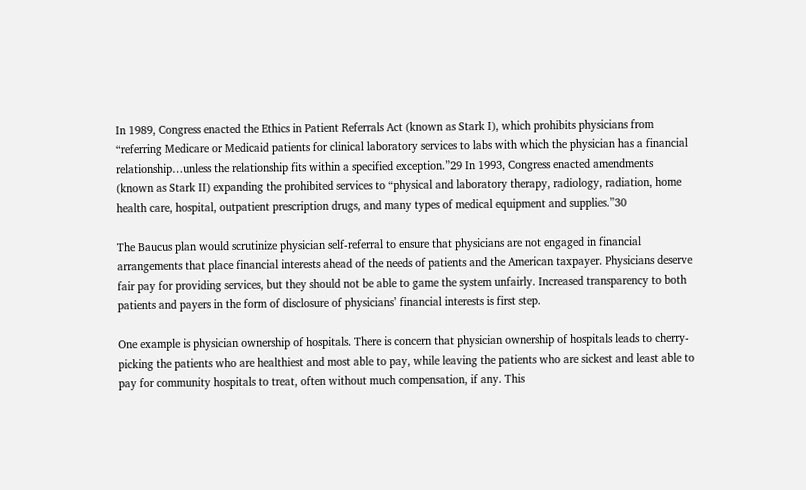In 1989, Congress enacted the Ethics in Patient Referrals Act (known as Stark I), which prohibits physicians from “referring Medicare or Medicaid patients for clinical laboratory services to labs with which the physician has a financial relationship…unless the relationship fits within a specified exception.”29 In 1993, Congress enacted amendments (known as Stark II) expanding the prohibited services to “physical and laboratory therapy, radiology, radiation, home health care, hospital, outpatient prescription drugs, and many types of medical equipment and supplies.”30

The Baucus plan would scrutinize physician self-referral to ensure that physicians are not engaged in financial arrangements that place financial interests ahead of the needs of patients and the American taxpayer. Physicians deserve fair pay for providing services, but they should not be able to game the system unfairly. Increased transparency to both patients and payers in the form of disclosure of physicians’ financial interests is first step.

One example is physician ownership of hospitals. There is concern that physician ownership of hospitals leads to cherry-picking the patients who are healthiest and most able to pay, while leaving the patients who are sickest and least able to pay for community hospitals to treat, often without much compensation, if any. This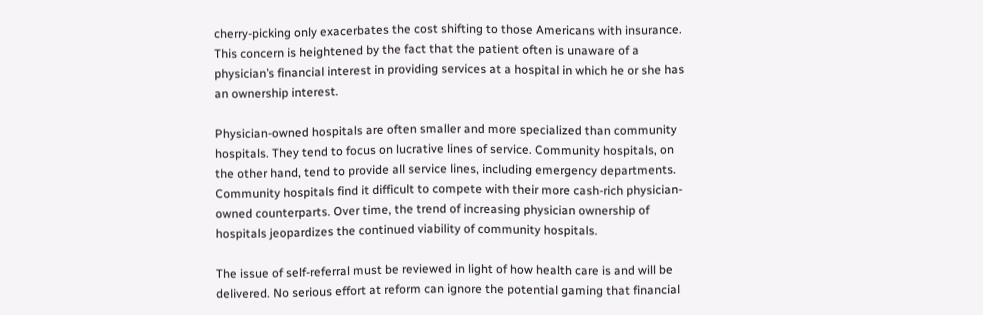cherry-picking only exacerbates the cost shifting to those Americans with insurance. This concern is heightened by the fact that the patient often is unaware of a physician’s financial interest in providing services at a hospital in which he or she has an ownership interest.

Physician-owned hospitals are often smaller and more specialized than community hospitals. They tend to focus on lucrative lines of service. Community hospitals, on the other hand, tend to provide all service lines, including emergency departments. Community hospitals find it difficult to compete with their more cash-rich physician-owned counterparts. Over time, the trend of increasing physician ownership of hospitals jeopardizes the continued viability of community hospitals.

The issue of self-referral must be reviewed in light of how health care is and will be delivered. No serious effort at reform can ignore the potential gaming that financial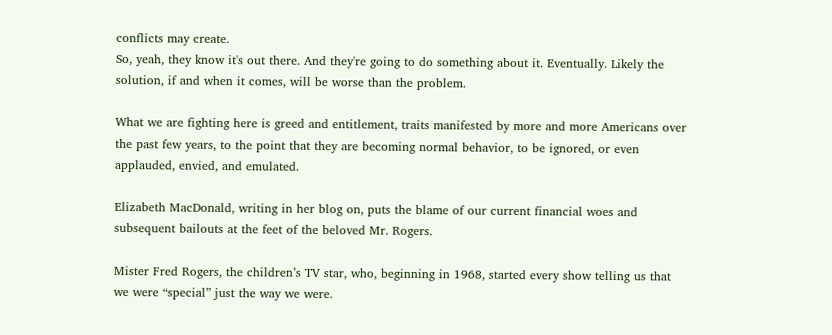conflicts may create.
So, yeah, they know it's out there. And they're going to do something about it. Eventually. Likely the solution, if and when it comes, will be worse than the problem.

What we are fighting here is greed and entitlement, traits manifested by more and more Americans over the past few years, to the point that they are becoming normal behavior, to be ignored, or even applauded, envied, and emulated.

Elizabeth MacDonald, writing in her blog on, puts the blame of our current financial woes and subsequent bailouts at the feet of the beloved Mr. Rogers.

Mister Fred Rogers, the children’s TV star, who, beginning in 1968, started every show telling us that we were “special” just the way we were.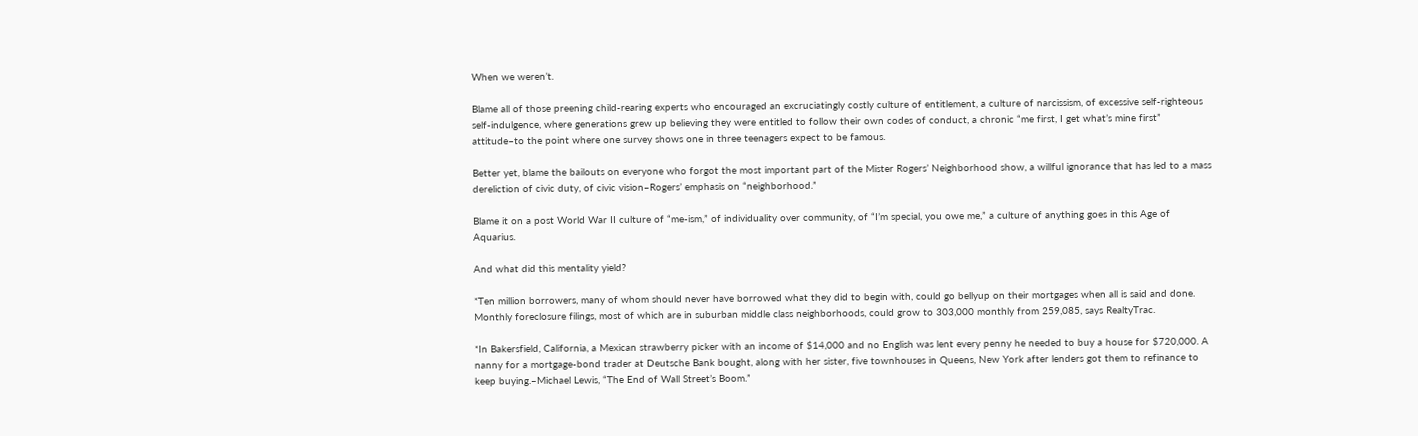When we weren’t.

Blame all of those preening child-rearing experts who encouraged an excruciatingly costly culture of entitlement, a culture of narcissism, of excessive self-righteous self-indulgence, where generations grew up believing they were entitled to follow their own codes of conduct, a chronic “me first, I get what’s mine first” attitude–to the point where one survey shows one in three teenagers expect to be famous.

Better yet, blame the bailouts on everyone who forgot the most important part of the Mister Rogers’ Neighborhood show, a willful ignorance that has led to a mass dereliction of civic duty, of civic vision–Rogers’ emphasis on “neighborhood.”

Blame it on a post World War II culture of “me-ism,” of individuality over community, of “I’m special, you owe me,” a culture of anything goes in this Age of Aquarius.

And what did this mentality yield?

*Ten million borrowers, many of whom should never have borrowed what they did to begin with, could go bellyup on their mortgages when all is said and done. Monthly foreclosure filings, most of which are in suburban middle class neighborhoods, could grow to 303,000 monthly from 259,085, says RealtyTrac.

*In Bakersfield, California, a Mexican strawberry picker with an income of $14,000 and no English was lent every penny he needed to buy a house for $720,000. A nanny for a mortgage-bond trader at Deutsche Bank bought, along with her sister, five townhouses in Queens, New York after lenders got them to refinance to keep buying.–Michael Lewis, “The End of Wall Street’s Boom.”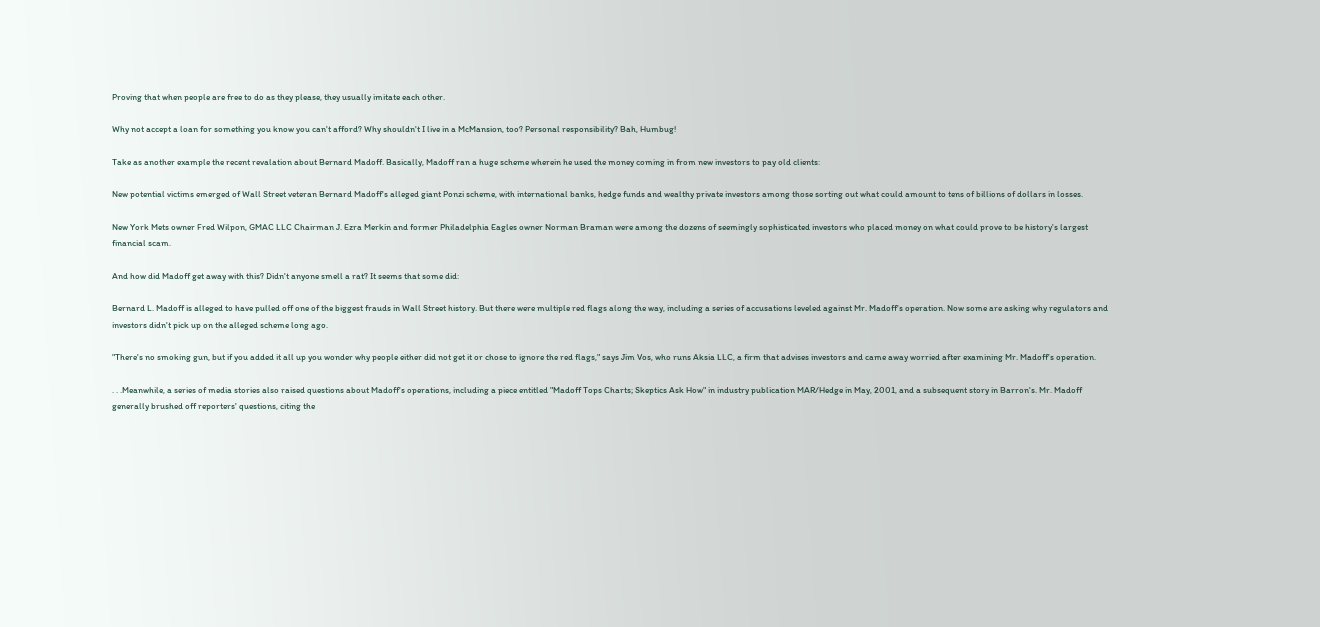Proving that when people are free to do as they please, they usually imitate each other.

Why not accept a loan for something you know you can't afford? Why shouldn't I live in a McMansion, too? Personal responsibility? Bah, Humbug!

Take as another example the recent revalation about Bernard Madoff. Basically, Madoff ran a huge scheme wherein he used the money coming in from new investors to pay old clients:

New potential victims emerged of Wall Street veteran Bernard Madoff's alleged giant Ponzi scheme, with international banks, hedge funds and wealthy private investors among those sorting out what could amount to tens of billions of dollars in losses.

New York Mets owner Fred Wilpon, GMAC LLC Chairman J. Ezra Merkin and former Philadelphia Eagles owner Norman Braman were among the dozens of seemingly sophisticated investors who placed money on what could prove to be history's largest financial scam.

And how did Madoff get away with this? Didn't anyone smell a rat? It seems that some did:

Bernard L. Madoff is alleged to have pulled off one of the biggest frauds in Wall Street history. But there were multiple red flags along the way, including a series of accusations leveled against Mr. Madoff's operation. Now some are asking why regulators and investors didn't pick up on the alleged scheme long ago.

"There's no smoking gun, but if you added it all up you wonder why people either did not get it or chose to ignore the red flags," says Jim Vos, who runs Aksia LLC, a firm that advises investors and came away worried after examining Mr. Madoff's operation.

. . .Meanwhile, a series of media stories also raised questions about Madoff's operations, including a piece entitled "Madoff Tops Charts; Skeptics Ask How" in industry publication MAR/Hedge in May, 2001, and a subsequent story in Barron's. Mr. Madoff generally brushed off reporters' questions, citing the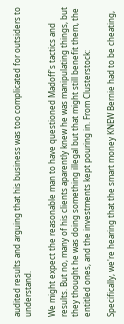audited results and arguing that his business was too complicated for outsiders to understand.

We might expect the reasonable man to have questioned Madoff's tactics and results. But no, many of his clients aparently knew he was manipulating things, but they thought he was doing something illegal but that might still benefit them, the entitled ones, and the investments kept pouring in. From Clusterstock:

Specifically, we're hearing that the smart money KNEW Bernie had to be cheating,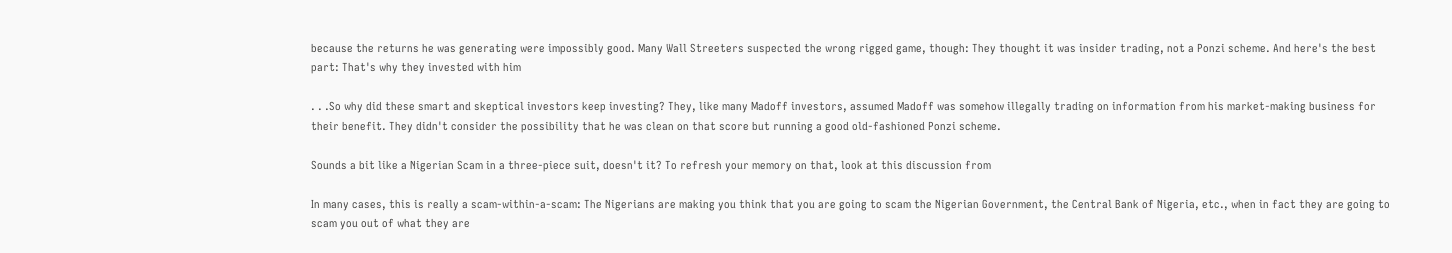because the returns he was generating were impossibly good. Many Wall Streeters suspected the wrong rigged game, though: They thought it was insider trading, not a Ponzi scheme. And here's the best part: That's why they invested with him

. . .So why did these smart and skeptical investors keep investing? They, like many Madoff investors, assumed Madoff was somehow illegally trading on information from his market-making business for their benefit. They didn't consider the possibility that he was clean on that score but running a good old-fashioned Ponzi scheme.

Sounds a bit like a Nigerian Scam in a three-piece suit, doesn't it? To refresh your memory on that, look at this discussion from

In many cases, this is really a scam-within-a-scam: The Nigerians are making you think that you are going to scam the Nigerian Government, the Central Bank of Nigeria, etc., when in fact they are going to scam you out of what they are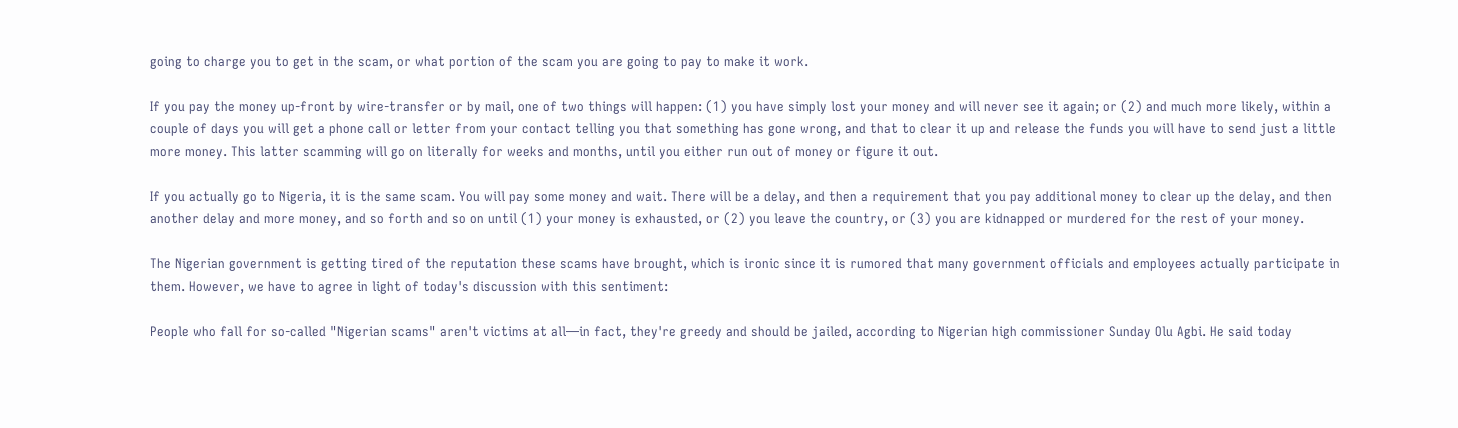going to charge you to get in the scam, or what portion of the scam you are going to pay to make it work.

If you pay the money up-front by wire-transfer or by mail, one of two things will happen: (1) you have simply lost your money and will never see it again; or (2) and much more likely, within a couple of days you will get a phone call or letter from your contact telling you that something has gone wrong, and that to clear it up and release the funds you will have to send just a little more money. This latter scamming will go on literally for weeks and months, until you either run out of money or figure it out.

If you actually go to Nigeria, it is the same scam. You will pay some money and wait. There will be a delay, and then a requirement that you pay additional money to clear up the delay, and then another delay and more money, and so forth and so on until (1) your money is exhausted, or (2) you leave the country, or (3) you are kidnapped or murdered for the rest of your money.

The Nigerian government is getting tired of the reputation these scams have brought, which is ironic since it is rumored that many government officials and employees actually participate in them. However, we have to agree in light of today's discussion with this sentiment:

People who fall for so-called "Nigerian scams" aren't victims at all—in fact, they're greedy and should be jailed, according to Nigerian high commissioner Sunday Olu Agbi. He said today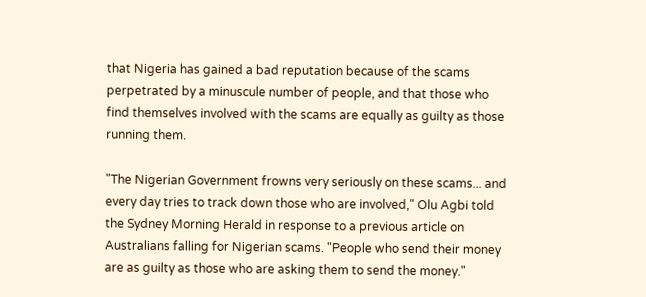that Nigeria has gained a bad reputation because of the scams perpetrated by a minuscule number of people, and that those who find themselves involved with the scams are equally as guilty as those running them.

"The Nigerian Government frowns very seriously on these scams... and every day tries to track down those who are involved," Olu Agbi told the Sydney Morning Herald in response to a previous article on Australians falling for Nigerian scams. "People who send their money are as guilty as those who are asking them to send the money."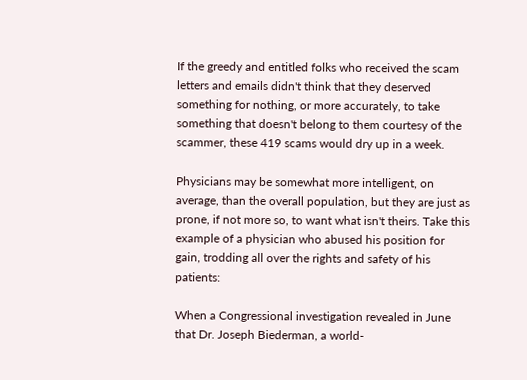If the greedy and entitled folks who received the scam letters and emails didn't think that they deserved something for nothing, or more accurately, to take something that doesn't belong to them courtesy of the scammer, these 419 scams would dry up in a week.

Physicians may be somewhat more intelligent, on average, than the overall population, but they are just as prone, if not more so, to want what isn't theirs. Take this example of a physician who abused his position for gain, trodding all over the rights and safety of his patients:

When a Congressional investigation revealed in June that Dr. Joseph Biederman, a world-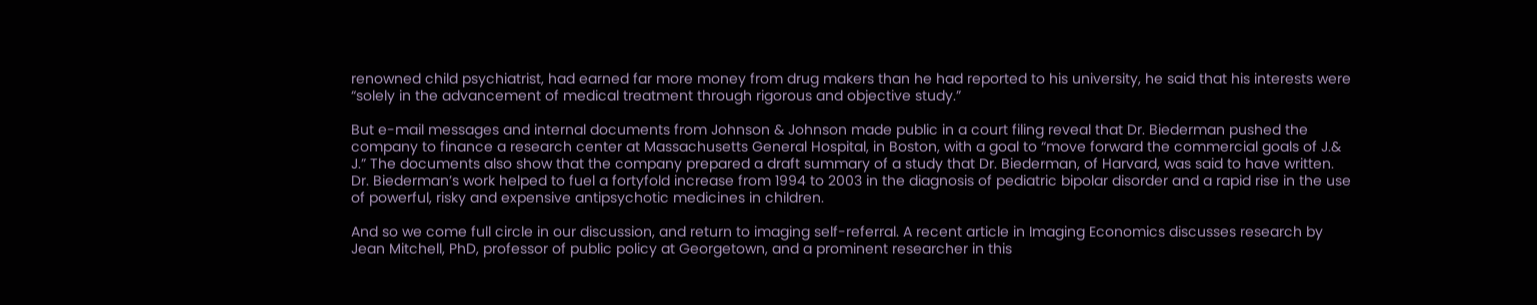renowned child psychiatrist, had earned far more money from drug makers than he had reported to his university, he said that his interests were “solely in the advancement of medical treatment through rigorous and objective study.”

But e-mail messages and internal documents from Johnson & Johnson made public in a court filing reveal that Dr. Biederman pushed the company to finance a research center at Massachusetts General Hospital, in Boston, with a goal to “move forward the commercial goals of J.& J.” The documents also show that the company prepared a draft summary of a study that Dr. Biederman, of Harvard, was said to have written.
Dr. Biederman’s work helped to fuel a fortyfold increase from 1994 to 2003 in the diagnosis of pediatric bipolar disorder and a rapid rise in the use of powerful, risky and expensive antipsychotic medicines in children.

And so we come full circle in our discussion, and return to imaging self-referral. A recent article in Imaging Economics discusses research by Jean Mitchell, PhD, professor of public policy at Georgetown, and a prominent researcher in this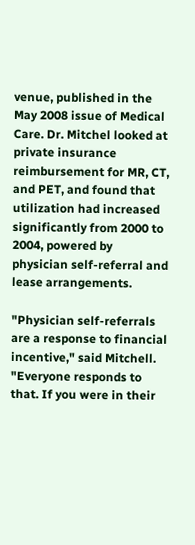venue, published in the May 2008 issue of Medical Care. Dr. Mitchel looked at private insurance reimbursement for MR, CT, and PET, and found that utilization had increased significantly from 2000 to 2004, powered by physician self-referral and lease arrangements.

"Physician self-referrals are a response to financial incentive," said Mitchell. "Everyone responds to that. If you were in their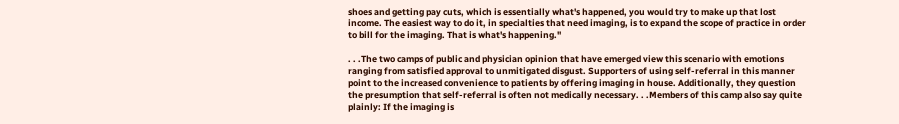shoes and getting pay cuts, which is essentially what's happened, you would try to make up that lost income. The easiest way to do it, in specialties that need imaging, is to expand the scope of practice in order to bill for the imaging. That is what's happening."

. . .The two camps of public and physician opinion that have emerged view this scenario with emotions ranging from satisfied approval to unmitigated disgust. Supporters of using self-referral in this manner point to the increased convenience to patients by offering imaging in house. Additionally, they question the presumption that self-referral is often not medically necessary. . .Members of this camp also say quite plainly: If the imaging is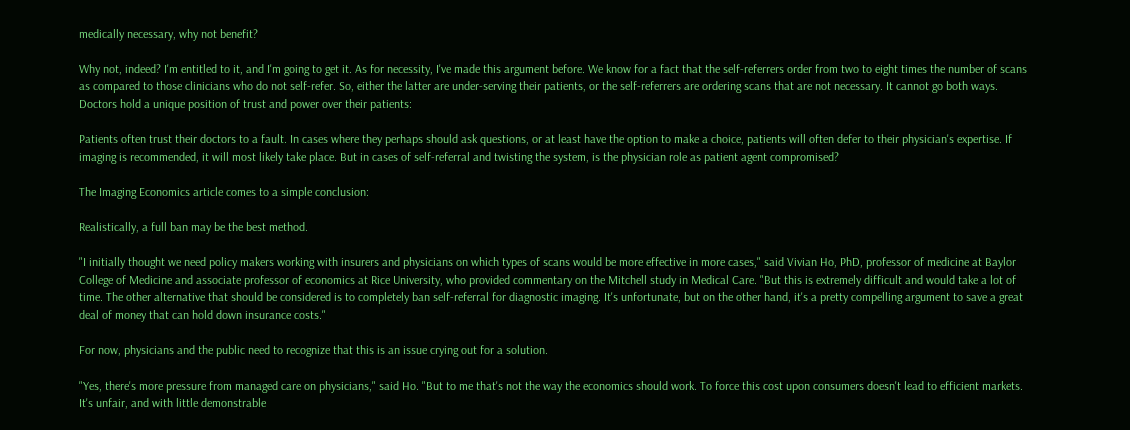medically necessary, why not benefit?

Why not, indeed? I'm entitled to it, and I'm going to get it. As for necessity, I've made this argument before. We know for a fact that the self-referrers order from two to eight times the number of scans as compared to those clinicians who do not self-refer. So, either the latter are under-serving their patients, or the self-referrers are ordering scans that are not necessary. It cannot go both ways. Doctors hold a unique position of trust and power over their patients:

Patients often trust their doctors to a fault. In cases where they perhaps should ask questions, or at least have the option to make a choice, patients will often defer to their physician's expertise. If imaging is recommended, it will most likely take place. But in cases of self-referral and twisting the system, is the physician role as patient agent compromised?

The Imaging Economics article comes to a simple conclusion:

Realistically, a full ban may be the best method.

"I initially thought we need policy makers working with insurers and physicians on which types of scans would be more effective in more cases," said Vivian Ho, PhD, professor of medicine at Baylor College of Medicine and associate professor of economics at Rice University, who provided commentary on the Mitchell study in Medical Care. "But this is extremely difficult and would take a lot of time. The other alternative that should be considered is to completely ban self-referral for diagnostic imaging. It's unfortunate, but on the other hand, it's a pretty compelling argument to save a great deal of money that can hold down insurance costs."

For now, physicians and the public need to recognize that this is an issue crying out for a solution.

"Yes, there's more pressure from managed care on physicians," said Ho. "But to me that's not the way the economics should work. To force this cost upon consumers doesn't lead to efficient markets. It's unfair, and with little demonstrable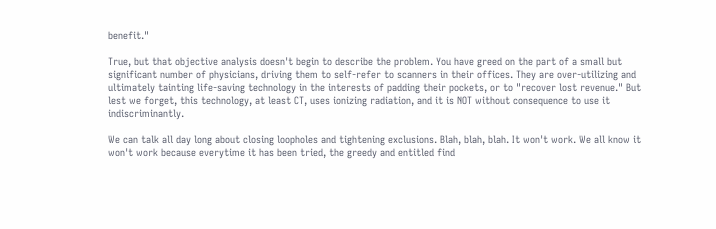benefit."

True, but that objective analysis doesn't begin to describe the problem. You have greed on the part of a small but significant number of physicians, driving them to self-refer to scanners in their offices. They are over-utilizing and ultimately tainting life-saving technology in the interests of padding their pockets, or to "recover lost revenue." But lest we forget, this technology, at least CT, uses ionizing radiation, and it is NOT without consequence to use it indiscriminantly.

We can talk all day long about closing loopholes and tightening exclusions. Blah, blah, blah. It won't work. We all know it won't work because everytime it has been tried, the greedy and entitled find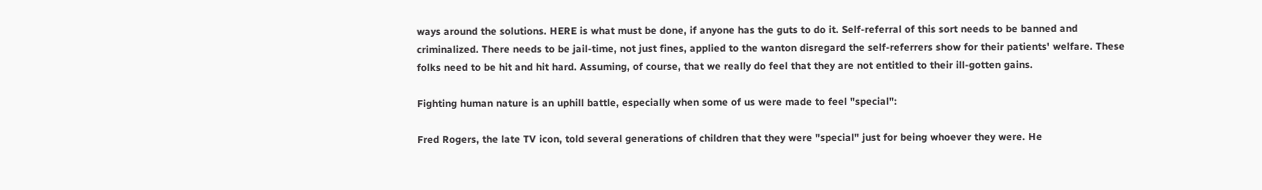ways around the solutions. HERE is what must be done, if anyone has the guts to do it. Self-referral of this sort needs to be banned and criminalized. There needs to be jail-time, not just fines, applied to the wanton disregard the self-referrers show for their patients' welfare. These folks need to be hit and hit hard. Assuming, of course, that we really do feel that they are not entitled to their ill-gotten gains.

Fighting human nature is an uphill battle, especially when some of us were made to feel "special":

Fred Rogers, the late TV icon, told several generations of children that they were "special" just for being whoever they were. He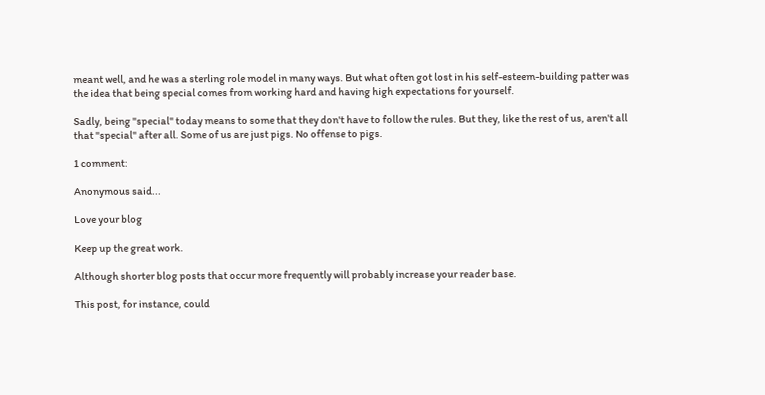meant well, and he was a sterling role model in many ways. But what often got lost in his self-esteem-building patter was the idea that being special comes from working hard and having high expectations for yourself.

Sadly, being "special" today means to some that they don't have to follow the rules. But they, like the rest of us, aren't all that "special" after all. Some of us are just pigs. No offense to pigs.

1 comment:

Anonymous said...

Love your blog

Keep up the great work.

Although shorter blog posts that occur more frequently will probably increase your reader base.

This post, for instance, could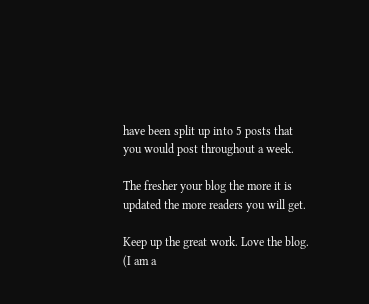have been split up into 5 posts that you would post throughout a week.

The fresher your blog the more it is updated the more readers you will get.

Keep up the great work. Love the blog. (I am a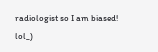radiologist so I am biased! lol_)